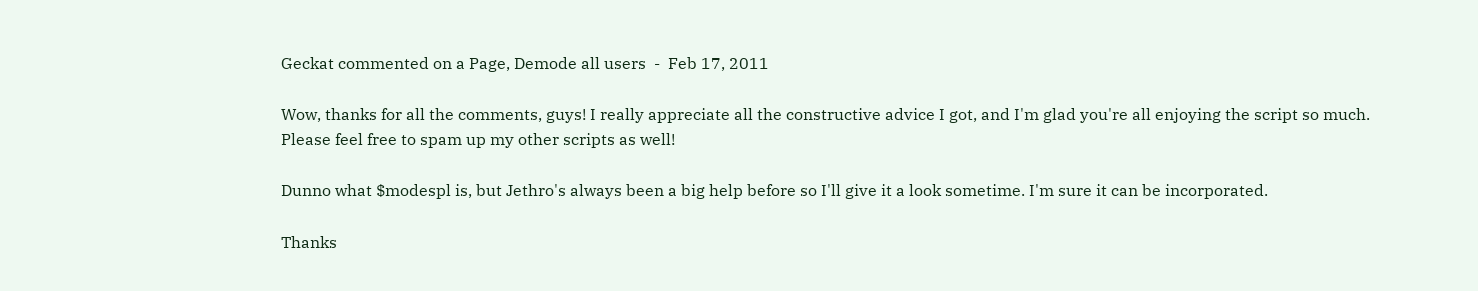Geckat commented on a Page, Demode all users  -  Feb 17, 2011

Wow, thanks for all the comments, guys! I really appreciate all the constructive advice I got, and I'm glad you're all enjoying the script so much. Please feel free to spam up my other scripts as well!

Dunno what $modespl is, but Jethro's always been a big help before so I'll give it a look sometime. I'm sure it can be incorporated.

Thanks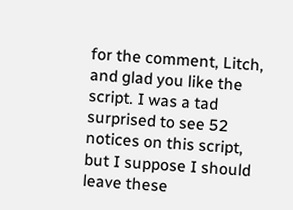for the comment, Litch, and glad you like the script. I was a tad surprised to see 52 notices on this script, but I suppose I should leave these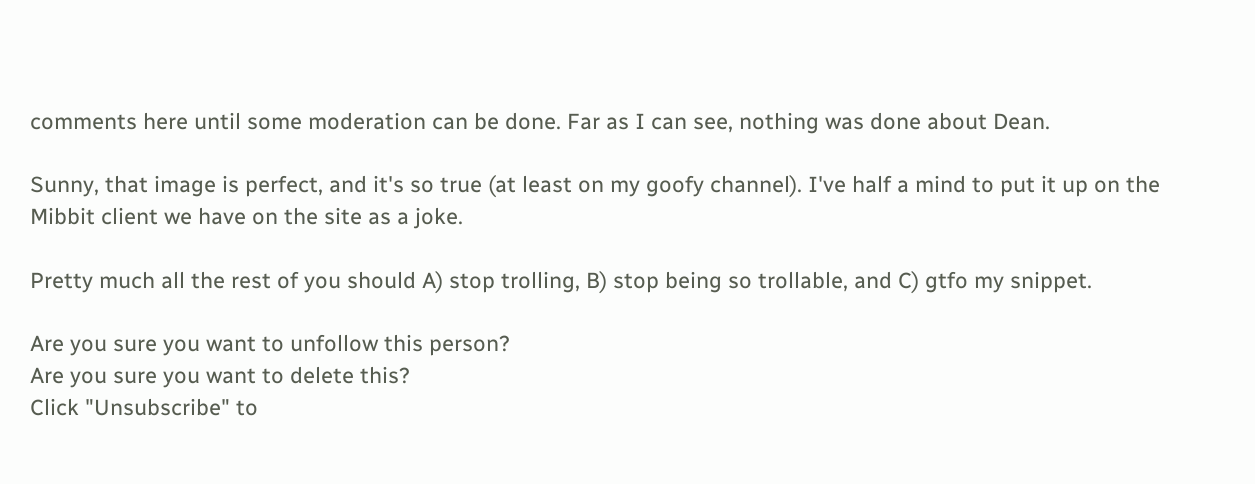comments here until some moderation can be done. Far as I can see, nothing was done about Dean.

Sunny, that image is perfect, and it's so true (at least on my goofy channel). I've half a mind to put it up on the Mibbit client we have on the site as a joke.

Pretty much all the rest of you should A) stop trolling, B) stop being so trollable, and C) gtfo my snippet.

Are you sure you want to unfollow this person?
Are you sure you want to delete this?
Click "Unsubscribe" to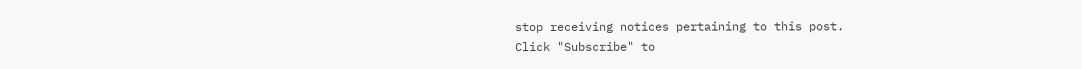stop receiving notices pertaining to this post.
Click "Subscribe" to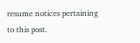resume notices pertaining to this post.